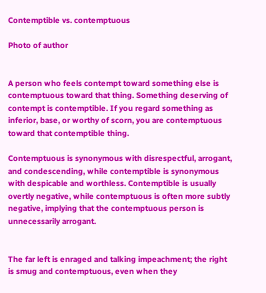Contemptible vs. contemptuous

Photo of author


A person who feels contempt toward something else is contemptuous toward that thing. Something deserving of contempt is contemptible. If you regard something as inferior, base, or worthy of scorn, you are contemptuous toward that contemptible thing.

Contemptuous is synonymous with disrespectful, arrogant, and condescending, while contemptible is synonymous with despicable and worthless. Contemptible is usually overtly negative, while contemptuous is often more subtly negative, implying that the contemptuous person is unnecessarily arrogant.


The far left is enraged and talking impeachment; the right is smug and contemptuous, even when they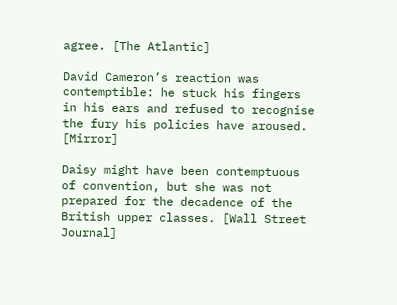agree. [The Atlantic]

David Cameron’s reaction was contemptible: he stuck his fingers in his ears and refused to recognise the fury his policies have aroused. [Mirror]

Daisy might have been contemptuous of convention, but she was not prepared for the decadence of the British upper classes. [Wall Street Journal]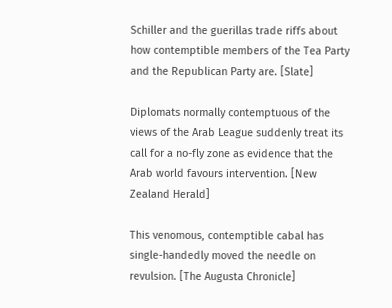Schiller and the guerillas trade riffs about how contemptible members of the Tea Party and the Republican Party are. [Slate]

Diplomats normally contemptuous of the views of the Arab League suddenly treat its call for a no-fly zone as evidence that the Arab world favours intervention. [New Zealand Herald]

This venomous, contemptible cabal has single-handedly moved the needle on revulsion. [The Augusta Chronicle]